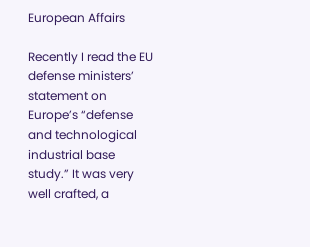European Affairs

Recently I read the EU defense ministers’ statement on Europe’s “defense and technological industrial base study.” It was very well crafted, a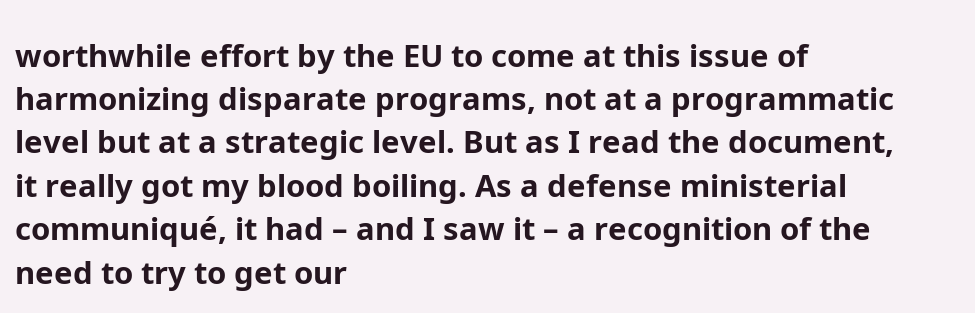worthwhile effort by the EU to come at this issue of harmonizing disparate programs, not at a programmatic level but at a strategic level. But as I read the document, it really got my blood boiling. As a defense ministerial communiqué, it had – and I saw it – a recognition of the need to try to get our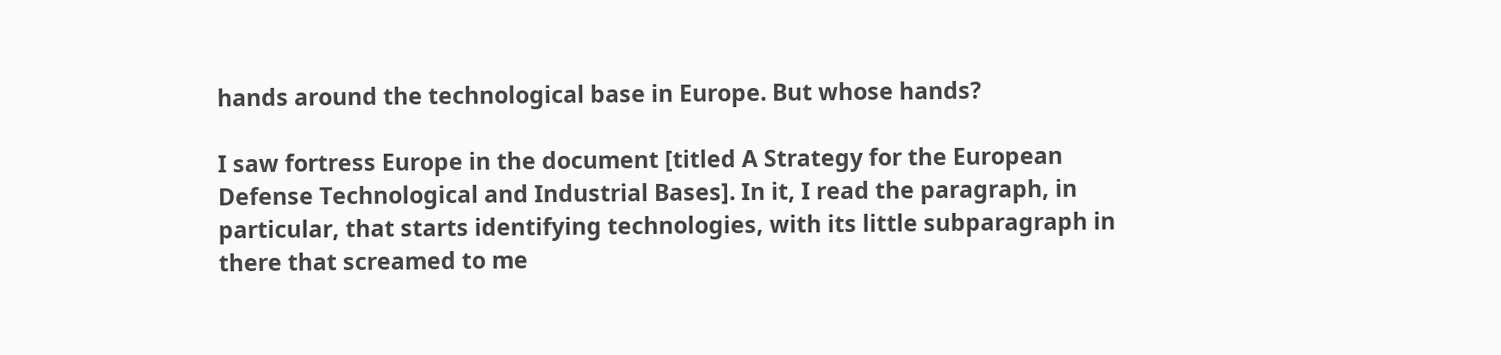hands around the technological base in Europe. But whose hands?

I saw fortress Europe in the document [titled A Strategy for the European Defense Technological and Industrial Bases]. In it, I read the paragraph, in particular, that starts identifying technologies, with its little subparagraph in there that screamed to me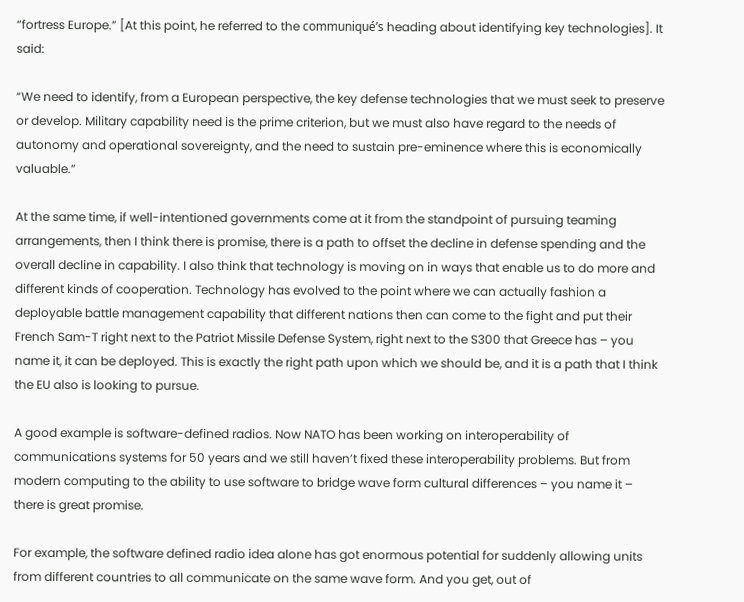“fortress Europe.” [At this point, he referred to the communiqué’s heading about identifying key technologies]. It said:

“We need to identify, from a European perspective, the key defense technologies that we must seek to preserve or develop. Military capability need is the prime criterion, but we must also have regard to the needs of autonomy and operational sovereignty, and the need to sustain pre-eminence where this is economically valuable.”

At the same time, if well-intentioned governments come at it from the standpoint of pursuing teaming arrangements, then I think there is promise, there is a path to offset the decline in defense spending and the overall decline in capability. I also think that technology is moving on in ways that enable us to do more and different kinds of cooperation. Technology has evolved to the point where we can actually fashion a deployable battle management capability that different nations then can come to the fight and put their French Sam-T right next to the Patriot Missile Defense System, right next to the S300 that Greece has – you name it, it can be deployed. This is exactly the right path upon which we should be, and it is a path that I think the EU also is looking to pursue.

A good example is software-defined radios. Now NATO has been working on interoperability of communications systems for 50 years and we still haven’t fixed these interoperability problems. But from modern computing to the ability to use software to bridge wave form cultural differences – you name it – there is great promise.

For example, the software defined radio idea alone has got enormous potential for suddenly allowing units from different countries to all communicate on the same wave form. And you get, out of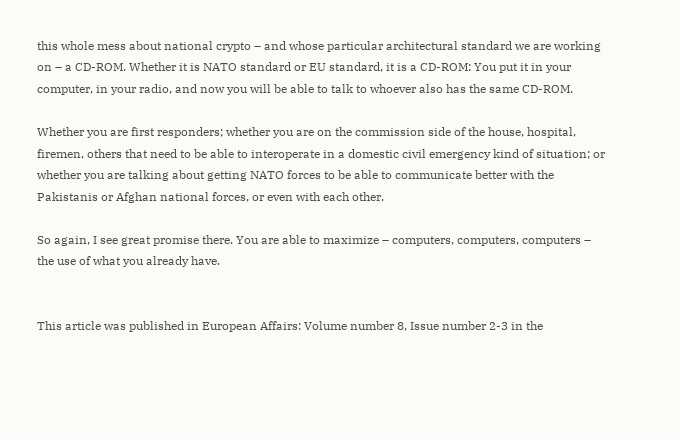this whole mess about national crypto – and whose particular architectural standard we are working on – a CD-ROM. Whether it is NATO standard or EU standard, it is a CD-ROM: You put it in your computer, in your radio, and now you will be able to talk to whoever also has the same CD-ROM.

Whether you are first responders; whether you are on the commission side of the house, hospital, firemen, others that need to be able to interoperate in a domestic civil emergency kind of situation; or whether you are talking about getting NATO forces to be able to communicate better with the Pakistanis or Afghan national forces, or even with each other.

So again, I see great promise there. You are able to maximize – computers, computers, computers – the use of what you already have.


This article was published in European Affairs: Volume number 8, Issue number 2-3 in the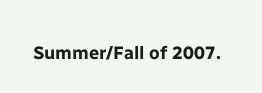Summer/Fall of 2007.